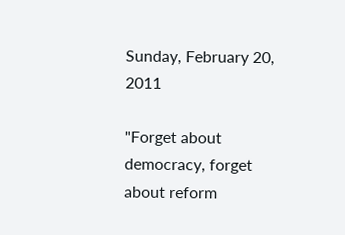Sunday, February 20, 2011

"Forget about democracy, forget about reform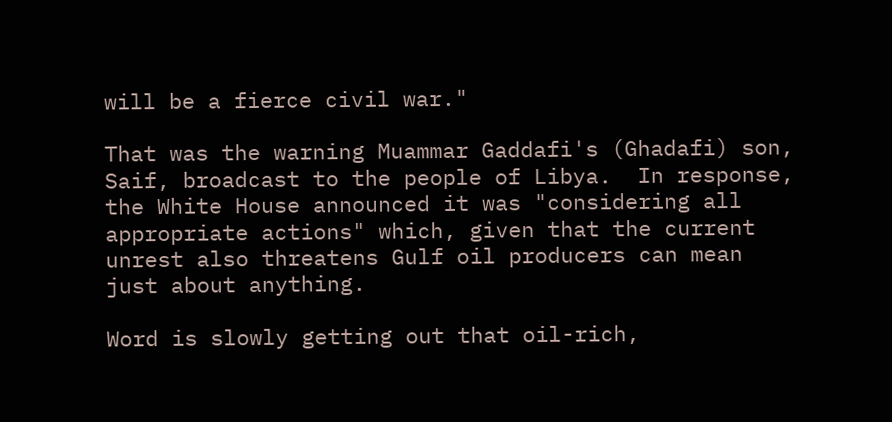will be a fierce civil war."

That was the warning Muammar Gaddafi's (Ghadafi) son, Saif, broadcast to the people of Libya.  In response, the White House announced it was "considering all appropriate actions" which, given that the current unrest also threatens Gulf oil producers can mean just about anything.

Word is slowly getting out that oil-rich,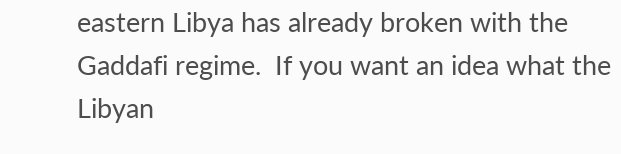eastern Libya has already broken with the Gaddafi regime.  If you want an idea what the Libyan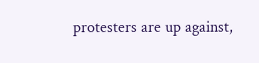protesters are up against,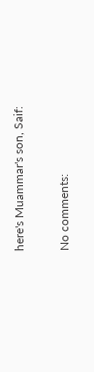here's Muammar's son, Saif:

No comments: